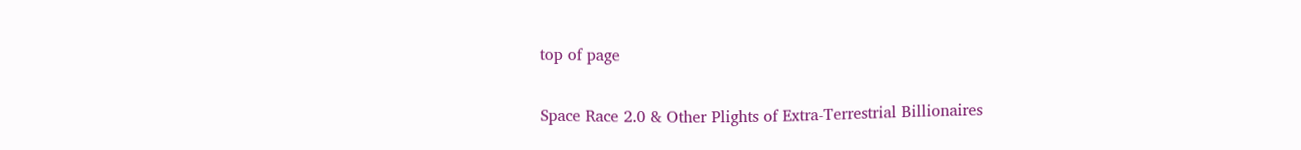top of page

Space Race 2.0 & Other Plights of Extra-Terrestrial Billionaires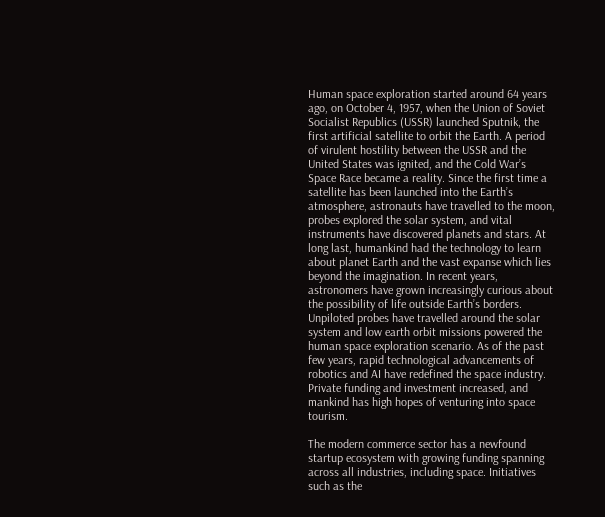Human space exploration started around 64 years ago, on October 4, 1957, when the Union of Soviet Socialist Republics (USSR) launched Sputnik, the first artificial satellite to orbit the Earth. A period of virulent hostility between the USSR and the United States was ignited, and the Cold War’s Space Race became a reality. Since the first time a satellite has been launched into the Earth’s atmosphere, astronauts have travelled to the moon, probes explored the solar system, and vital instruments have discovered planets and stars. At long last, humankind had the technology to learn about planet Earth and the vast expanse which lies beyond the imagination. In recent years, astronomers have grown increasingly curious about the possibility of life outside Earth’s borders. Unpiloted probes have travelled around the solar system and low earth orbit missions powered the human space exploration scenario. As of the past few years, rapid technological advancements of robotics and AI have redefined the space industry. Private funding and investment increased, and mankind has high hopes of venturing into space tourism.

The modern commerce sector has a newfound startup ecosystem with growing funding spanning across all industries, including space. Initiatives such as the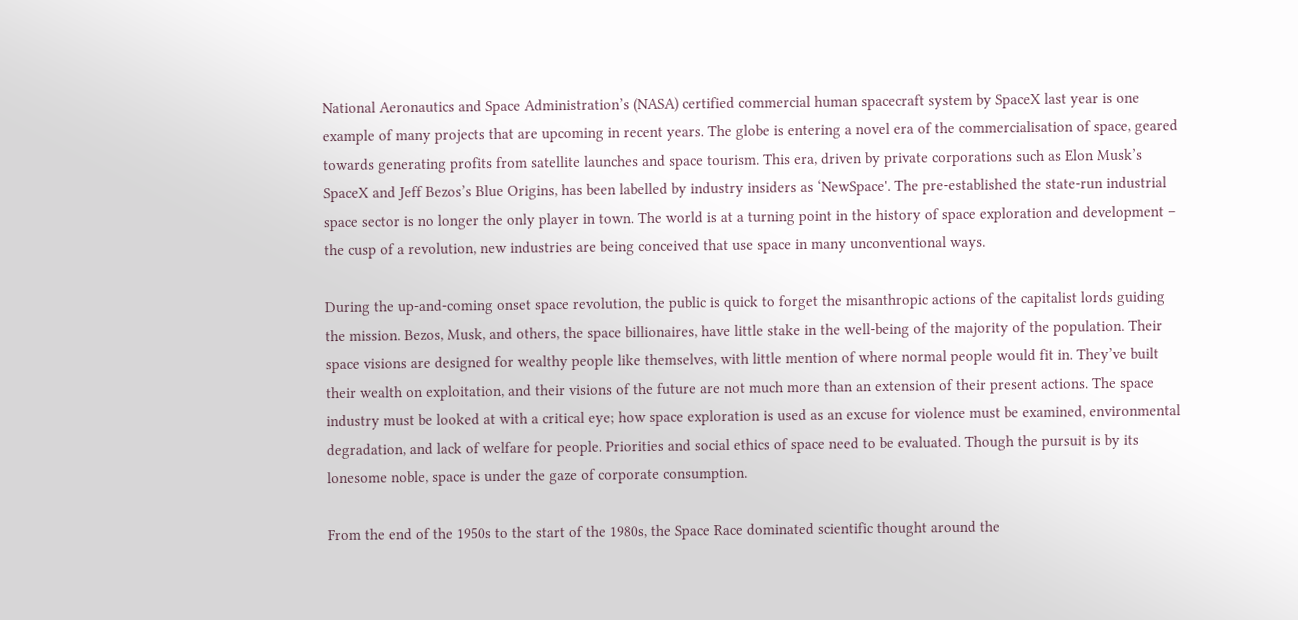National Aeronautics and Space Administration’s (NASA) certified commercial human spacecraft system by SpaceX last year is one example of many projects that are upcoming in recent years. The globe is entering a novel era of the commercialisation of space, geared towards generating profits from satellite launches and space tourism. This era, driven by private corporations such as Elon Musk’s SpaceX and Jeff Bezos’s Blue Origins, has been labelled by industry insiders as ‘NewSpace'. The pre-established the state-run industrial space sector is no longer the only player in town. The world is at a turning point in the history of space exploration and development – the cusp of a revolution, new industries are being conceived that use space in many unconventional ways.

During the up-and-coming onset space revolution, the public is quick to forget the misanthropic actions of the capitalist lords guiding the mission. Bezos, Musk, and others, the space billionaires, have little stake in the well-being of the majority of the population. Their space visions are designed for wealthy people like themselves, with little mention of where normal people would fit in. They’ve built their wealth on exploitation, and their visions of the future are not much more than an extension of their present actions. The space industry must be looked at with a critical eye; how space exploration is used as an excuse for violence must be examined, environmental degradation, and lack of welfare for people. Priorities and social ethics of space need to be evaluated. Though the pursuit is by its lonesome noble, space is under the gaze of corporate consumption.

From the end of the 1950s to the start of the 1980s, the Space Race dominated scientific thought around the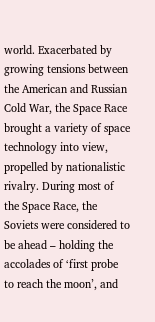world. Exacerbated by growing tensions between the American and Russian Cold War, the Space Race brought a variety of space technology into view, propelled by nationalistic rivalry. During most of the Space Race, the Soviets were considered to be ahead – holding the accolades of ‘first probe to reach the moon’, and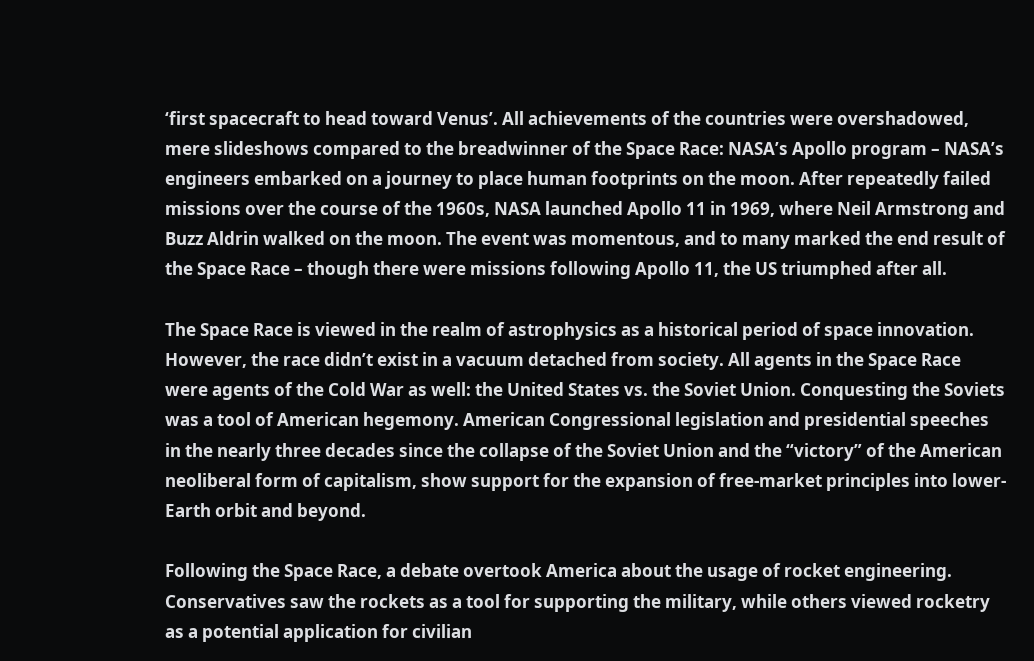‘first spacecraft to head toward Venus’. All achievements of the countries were overshadowed, mere slideshows compared to the breadwinner of the Space Race: NASA’s Apollo program – NASA’s engineers embarked on a journey to place human footprints on the moon. After repeatedly failed missions over the course of the 1960s, NASA launched Apollo 11 in 1969, where Neil Armstrong and Buzz Aldrin walked on the moon. The event was momentous, and to many marked the end result of the Space Race – though there were missions following Apollo 11, the US triumphed after all.

The Space Race is viewed in the realm of astrophysics as a historical period of space innovation. However, the race didn’t exist in a vacuum detached from society. All agents in the Space Race were agents of the Cold War as well: the United States vs. the Soviet Union. Conquesting the Soviets was a tool of American hegemony. American Congressional legislation and presidential speeches in the nearly three decades since the collapse of the Soviet Union and the “victory” of the American neoliberal form of capitalism, show support for the expansion of free-market principles into lower-Earth orbit and beyond.

Following the Space Race, a debate overtook America about the usage of rocket engineering. Conservatives saw the rockets as a tool for supporting the military, while others viewed rocketry as a potential application for civilian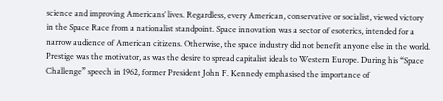science and improving Americans’ lives. Regardless, every American, conservative or socialist, viewed victory in the Space Race from a nationalist standpoint. Space innovation was a sector of esoterics, intended for a narrow audience of American citizens. Otherwise, the space industry did not benefit anyone else in the world. Prestige was the motivator, as was the desire to spread capitalist ideals to Western Europe. During his “Space Challenge” speech in 1962, former President John F. Kennedy emphasised the importance of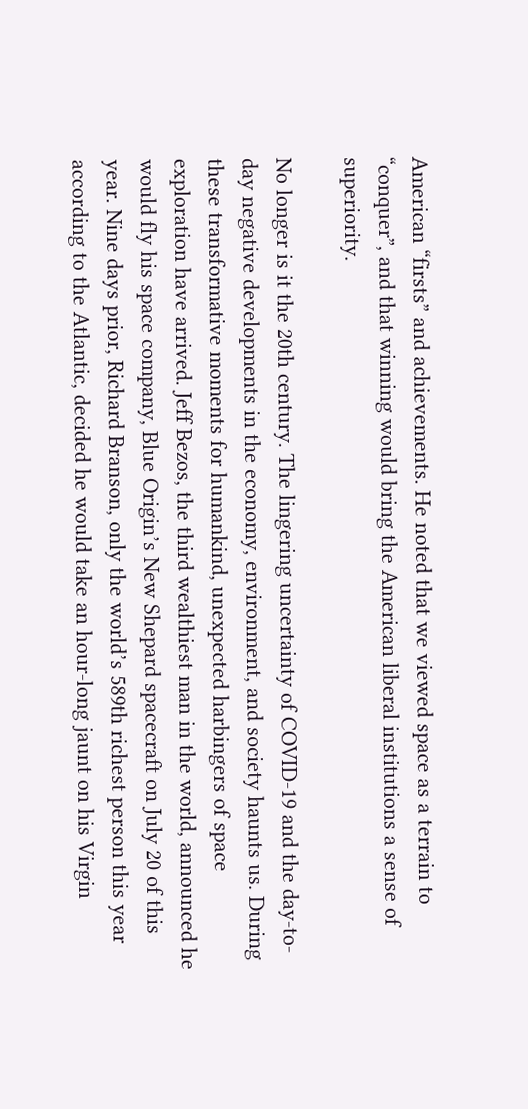American “firsts” and achievements. He noted that we viewed space as a terrain to “conquer”, and that winning would bring the American liberal institutions a sense of superiority.

No longer is it the 20th century. The lingering uncertainty of COVID-19 and the day-to-day negative developments in the economy, environment, and society haunts us. During these transformative moments for humankind, unexpected harbingers of space exploration have arrived. Jeff Bezos, the third wealthiest man in the world, announced he would fly his space company, Blue Origin’s New Shepard spacecraft on July 20 of this year. Nine days prior, Richard Branson, only the world’s 589th richest person this year according to the Atlantic, decided he would take an hour-long jaunt on his Virgin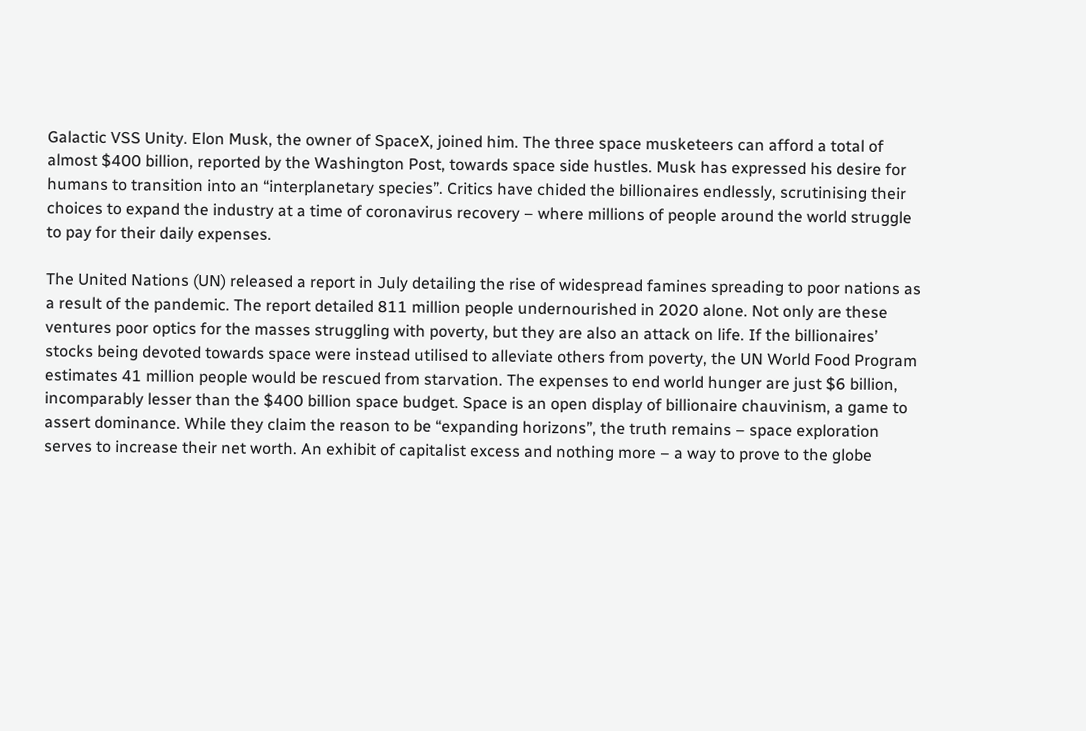Galactic VSS Unity. Elon Musk, the owner of SpaceX, joined him. The three space musketeers can afford a total of almost $400 billion, reported by the Washington Post, towards space side hustles. Musk has expressed his desire for humans to transition into an “interplanetary species”. Critics have chided the billionaires endlessly, scrutinising their choices to expand the industry at a time of coronavirus recovery – where millions of people around the world struggle to pay for their daily expenses.

The United Nations (UN) released a report in July detailing the rise of widespread famines spreading to poor nations as a result of the pandemic. The report detailed 811 million people undernourished in 2020 alone. Not only are these ventures poor optics for the masses struggling with poverty, but they are also an attack on life. If the billionaires’ stocks being devoted towards space were instead utilised to alleviate others from poverty, the UN World Food Program estimates 41 million people would be rescued from starvation. The expenses to end world hunger are just $6 billion, incomparably lesser than the $400 billion space budget. Space is an open display of billionaire chauvinism, a game to assert dominance. While they claim the reason to be “expanding horizons”, the truth remains – space exploration serves to increase their net worth. An exhibit of capitalist excess and nothing more – a way to prove to the globe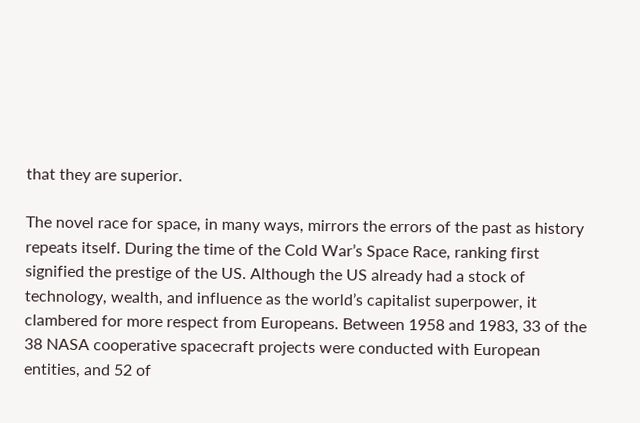that they are superior.

The novel race for space, in many ways, mirrors the errors of the past as history repeats itself. During the time of the Cold War’s Space Race, ranking first signified the prestige of the US. Although the US already had a stock of technology, wealth, and influence as the world’s capitalist superpower, it clambered for more respect from Europeans. Between 1958 and 1983, 33 of the 38 NASA cooperative spacecraft projects were conducted with European entities, and 52 of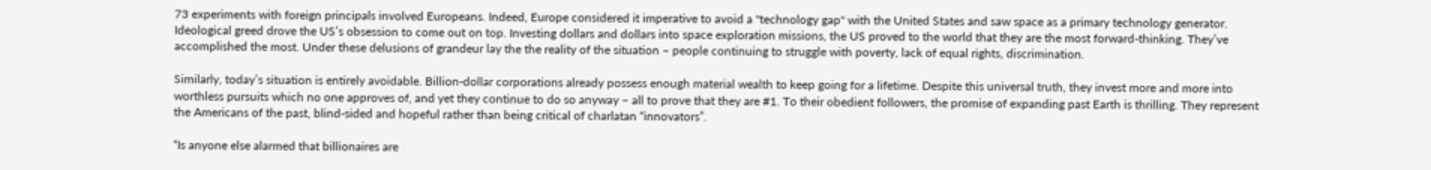73 experiments with foreign principals involved Europeans. Indeed, Europe considered it imperative to avoid a "technology gap" with the United States and saw space as a primary technology generator. Ideological greed drove the US’s obsession to come out on top. Investing dollars and dollars into space exploration missions, the US proved to the world that they are the most forward-thinking. They’ve accomplished the most. Under these delusions of grandeur lay the the reality of the situation – people continuing to struggle with poverty, lack of equal rights, discrimination.

Similarly, today’s situation is entirely avoidable. Billion-dollar corporations already possess enough material wealth to keep going for a lifetime. Despite this universal truth, they invest more and more into worthless pursuits which no one approves of, and yet they continue to do so anyway – all to prove that they are #1. To their obedient followers, the promise of expanding past Earth is thrilling. They represent the Americans of the past, blind-sided and hopeful rather than being critical of charlatan “innovators”.

“Is anyone else alarmed that billionaires are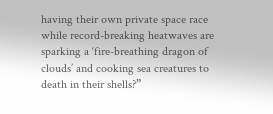having their own private space race while record-breaking heatwaves are sparking a ‘fire-breathing dragon of clouds’ and cooking sea creatures to death in their shells?”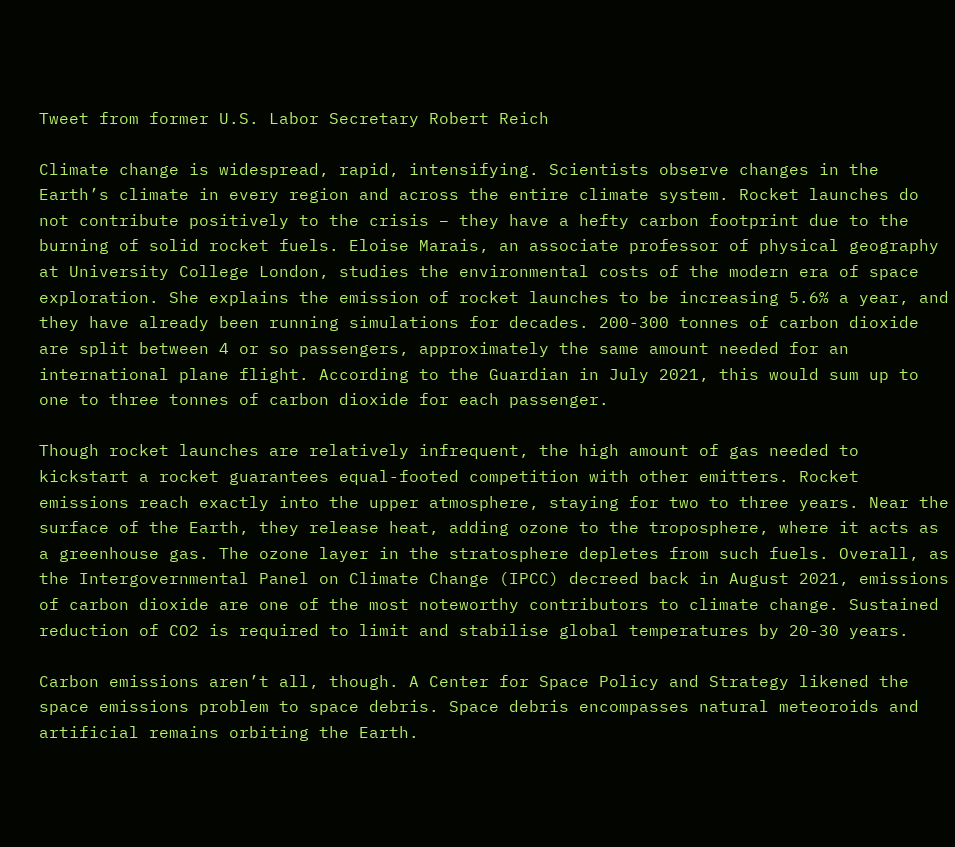Tweet from former U.S. Labor Secretary Robert Reich

Climate change is widespread, rapid, intensifying. Scientists observe changes in the Earth’s climate in every region and across the entire climate system. Rocket launches do not contribute positively to the crisis – they have a hefty carbon footprint due to the burning of solid rocket fuels. Eloise Marais, an associate professor of physical geography at University College London, studies the environmental costs of the modern era of space exploration. She explains the emission of rocket launches to be increasing 5.6% a year, and they have already been running simulations for decades. 200-300 tonnes of carbon dioxide are split between 4 or so passengers, approximately the same amount needed for an international plane flight. According to the Guardian in July 2021, this would sum up to one to three tonnes of carbon dioxide for each passenger.

Though rocket launches are relatively infrequent, the high amount of gas needed to kickstart a rocket guarantees equal-footed competition with other emitters. Rocket emissions reach exactly into the upper atmosphere, staying for two to three years. Near the surface of the Earth, they release heat, adding ozone to the troposphere, where it acts as a greenhouse gas. The ozone layer in the stratosphere depletes from such fuels. Overall, as the Intergovernmental Panel on Climate Change (IPCC) decreed back in August 2021, emissions of carbon dioxide are one of the most noteworthy contributors to climate change. Sustained reduction of CO2 is required to limit and stabilise global temperatures by 20-30 years.

Carbon emissions aren’t all, though. A Center for Space Policy and Strategy likened the space emissions problem to space debris. Space debris encompasses natural meteoroids and artificial remains orbiting the Earth.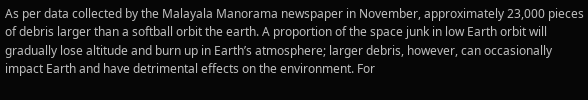As per data collected by the Malayala Manorama newspaper in November, approximately 23,000 pieces of debris larger than a softball orbit the earth. A proportion of the space junk in low Earth orbit will gradually lose altitude and burn up in Earth’s atmosphere; larger debris, however, can occasionally impact Earth and have detrimental effects on the environment. For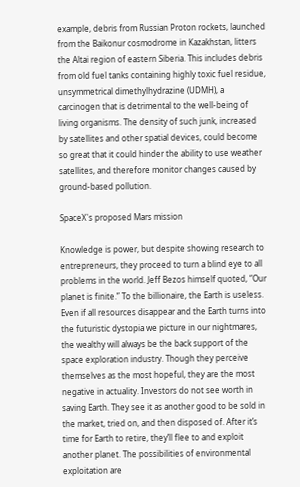example, debris from Russian Proton rockets, launched from the Baikonur cosmodrome in Kazakhstan, litters the Altai region of eastern Siberia. This includes debris from old fuel tanks containing highly toxic fuel residue, unsymmetrical dimethylhydrazine (UDMH), a carcinogen that is detrimental to the well-being of living organisms. The density of such junk, increased by satellites and other spatial devices, could become so great that it could hinder the ability to use weather satellites, and therefore monitor changes caused by ground-based pollution.

SpaceX's proposed Mars mission

Knowledge is power, but despite showing research to entrepreneurs, they proceed to turn a blind eye to all problems in the world. Jeff Bezos himself quoted, “Our planet is finite.” To the billionaire, the Earth is useless. Even if all resources disappear and the Earth turns into the futuristic dystopia we picture in our nightmares, the wealthy will always be the back support of the space exploration industry. Though they perceive themselves as the most hopeful, they are the most negative in actuality. Investors do not see worth in saving Earth. They see it as another good to be sold in the market, tried on, and then disposed of. After it’s time for Earth to retire, they’ll flee to and exploit another planet. The possibilities of environmental exploitation are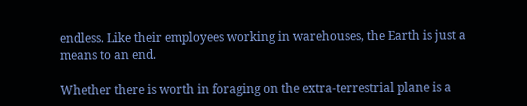endless. Like their employees working in warehouses, the Earth is just a means to an end.

Whether there is worth in foraging on the extra-terrestrial plane is a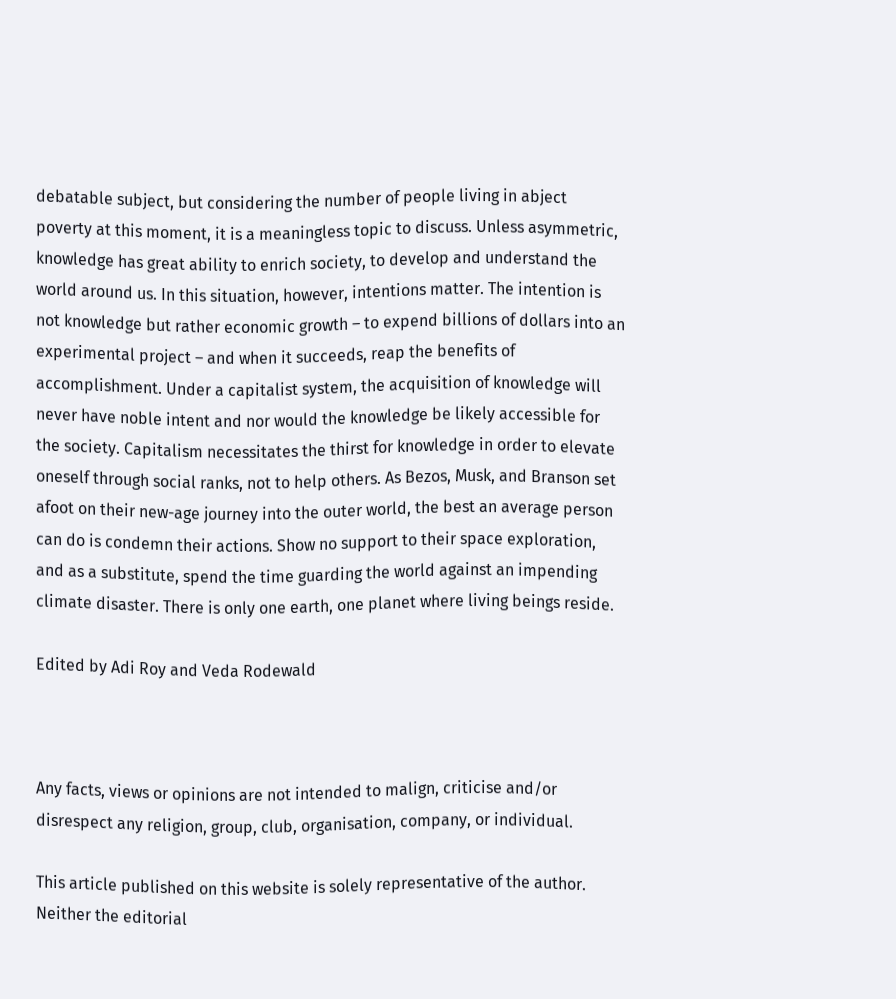debatable subject, but considering the number of people living in abject poverty at this moment, it is a meaningless topic to discuss. Unless asymmetric, knowledge has great ability to enrich society, to develop and understand the world around us. In this situation, however, intentions matter. The intention is not knowledge but rather economic growth – to expend billions of dollars into an experimental project – and when it succeeds, reap the benefits of accomplishment. Under a capitalist system, the acquisition of knowledge will never have noble intent and nor would the knowledge be likely accessible for the society. Capitalism necessitates the thirst for knowledge in order to elevate oneself through social ranks, not to help others. As Bezos, Musk, and Branson set afoot on their new-age journey into the outer world, the best an average person can do is condemn their actions. Show no support to their space exploration, and as a substitute, spend the time guarding the world against an impending climate disaster. There is only one earth, one planet where living beings reside.

Edited by Adi Roy and Veda Rodewald



Any facts, views or opinions are not intended to malign, criticise and/or disrespect any religion, group, club, organisation, company, or individual.

This article published on this website is solely representative of the author. Neither the editorial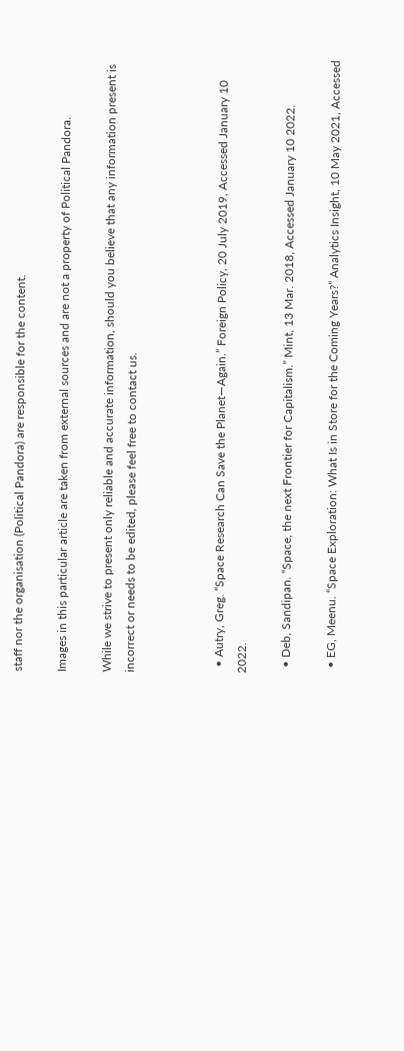staff nor the organisation (Political Pandora) are responsible for the content.

Images in this particular article are taken from external sources and are not a property of Political Pandora.

While we strive to present only reliable and accurate information, should you believe that any information present is incorrect or needs to be edited, please feel free to contact us.



  • Autry, Greg. “Space Research Can Save the Planet—Again.” Foreign Policy, 20 July 2019, Accessed January 10 2022.

  • Deb, Sandipan. “Space, the next Frontier for Capitalism.” Mint, 13 Mar. 2018, Accessed January 10 2022.

  • EG, Meenu. “Space Exploration: What Is in Store for the Coming Years?” Analytics Insight, 10 May 2021, Accessed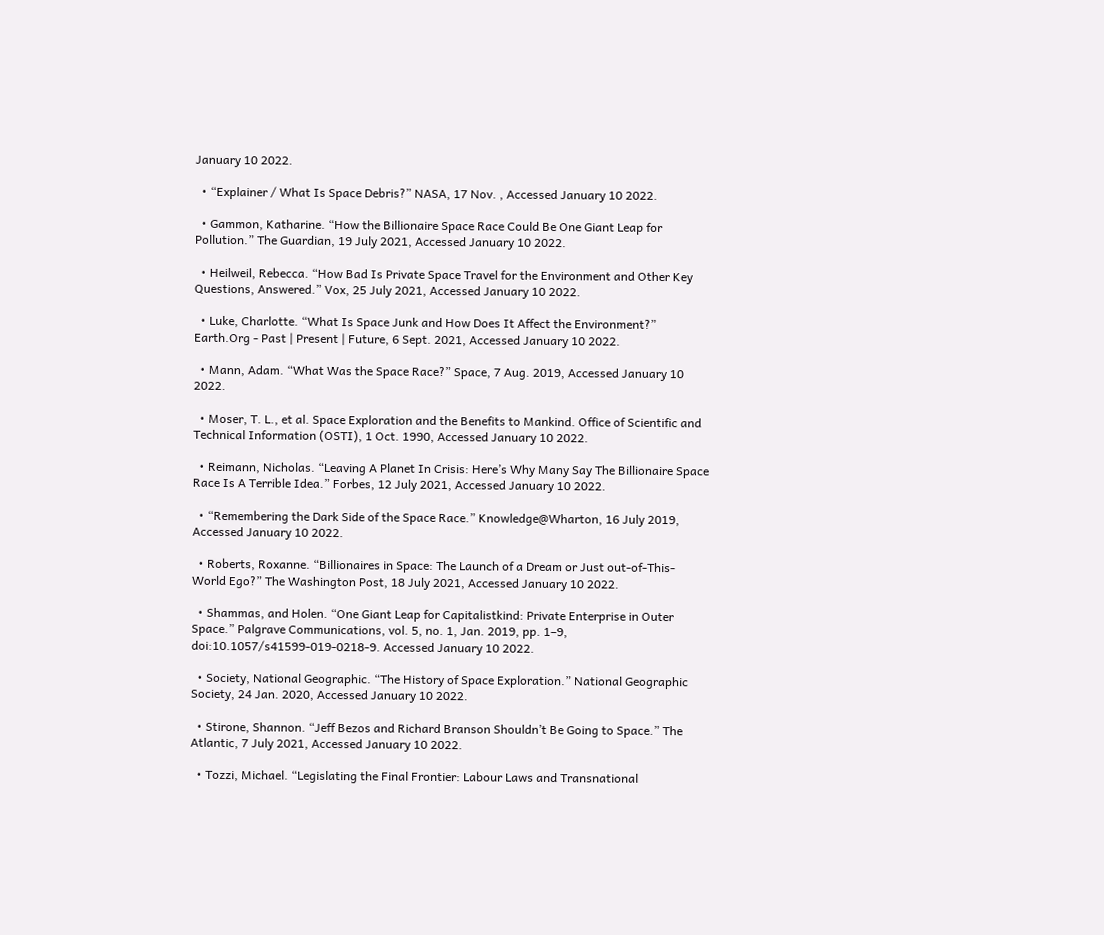January 10 2022.

  • “Explainer / What Is Space Debris?” NASA, 17 Nov. , Accessed January 10 2022.

  • Gammon, Katharine. “How the Billionaire Space Race Could Be One Giant Leap for Pollution.” The Guardian, 19 July 2021, Accessed January 10 2022.

  • Heilweil, Rebecca. “How Bad Is Private Space Travel for the Environment and Other Key Questions, Answered.” Vox, 25 July 2021, Accessed January 10 2022.

  • Luke, Charlotte. “What Is Space Junk and How Does It Affect the Environment?” Earth.Org - Past | Present | Future, 6 Sept. 2021, Accessed January 10 2022.

  • Mann, Adam. “What Was the Space Race?” Space, 7 Aug. 2019, Accessed January 10 2022.

  • Moser, T. L., et al. Space Exploration and the Benefits to Mankind. Office of Scientific and Technical Information (OSTI), 1 Oct. 1990, Accessed January 10 2022.

  • Reimann, Nicholas. “Leaving A Planet In Crisis: Here’s Why Many Say The Billionaire Space Race Is A Terrible Idea.” Forbes, 12 July 2021, Accessed January 10 2022.

  • “Remembering the Dark Side of the Space Race.” Knowledge@Wharton, 16 July 2019, Accessed January 10 2022.

  • Roberts, Roxanne. “Billionaires in Space: The Launch of a Dream or Just out-of-This-World Ego?” The Washington Post, 18 July 2021, Accessed January 10 2022.

  • Shammas, and Holen. “One Giant Leap for Capitalistkind: Private Enterprise in Outer Space.” Palgrave Communications, vol. 5, no. 1, Jan. 2019, pp. 1–9, doi:10.1057/s41599-019-0218-9. Accessed January 10 2022.

  • Society, National Geographic. “The History of Space Exploration.” National Geographic Society, 24 Jan. 2020, Accessed January 10 2022.

  • Stirone, Shannon. “Jeff Bezos and Richard Branson Shouldn’t Be Going to Space.” The Atlantic, 7 July 2021, Accessed January 10 2022.

  • Tozzi, Michael. “Legislating the Final Frontier: Labour Laws and Transnational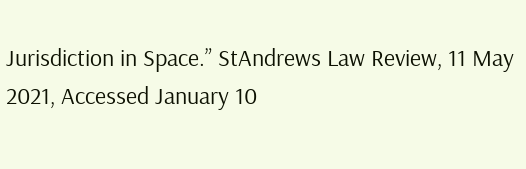Jurisdiction in Space.” StAndrews Law Review, 11 May 2021, Accessed January 10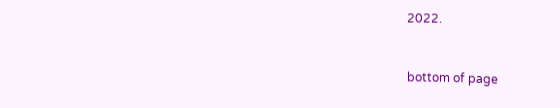2022.


bottom of page